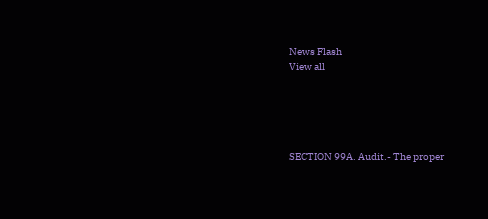News Flash
View all





SECTION 99A. Audit.- The proper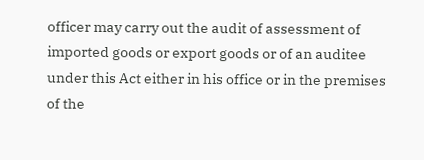officer may carry out the audit of assessment of imported goods or export goods or of an auditee under this Act either in his office or in the premises of the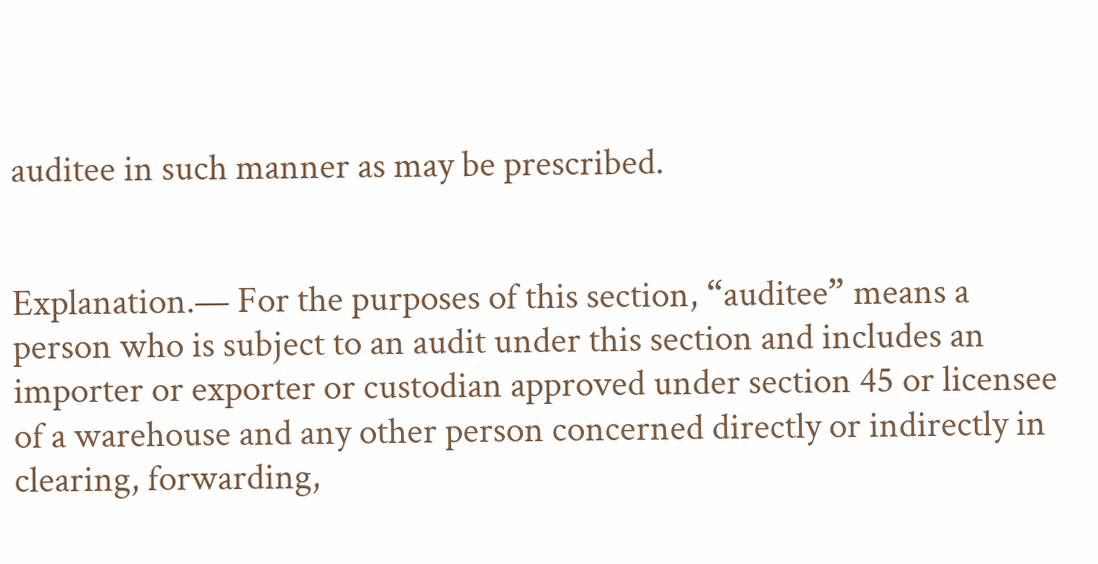auditee in such manner as may be prescribed.


Explanation.— For the purposes of this section, “auditee” means a person who is subject to an audit under this section and includes an importer or exporter or custodian approved under section 45 or licensee of a warehouse and any other person concerned directly or indirectly in clearing, forwarding,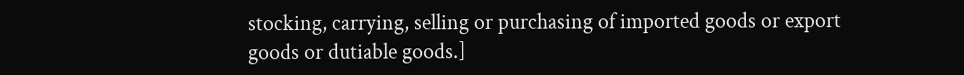stocking, carrying, selling or purchasing of imported goods or export goods or dutiable goods.]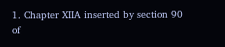1. Chapter XIIA inserted by section 90 of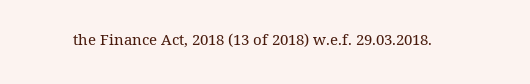the Finance Act, 2018 (13 of 2018) w.e.f. 29.03.2018.